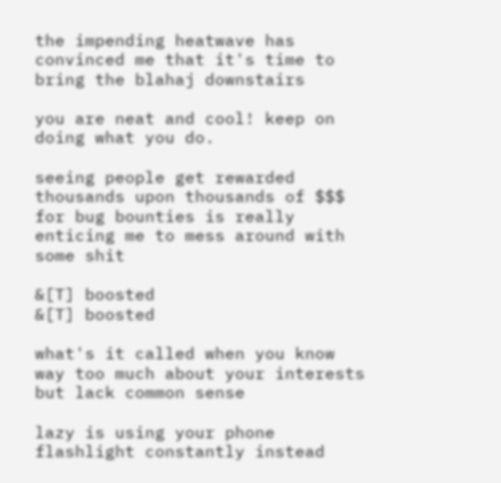the impending heatwave has convinced me that it's time to bring the blahaj downstairs

you are neat and cool! keep on doing what you do.

seeing people get rewarded thousands upon thousands of $$$ for bug bounties is really enticing me to mess around with some shit

&[T] boosted
&[T] boosted

what's it called when you know way too much about your interests but lack common sense

lazy is using your phone flashlight constantly instead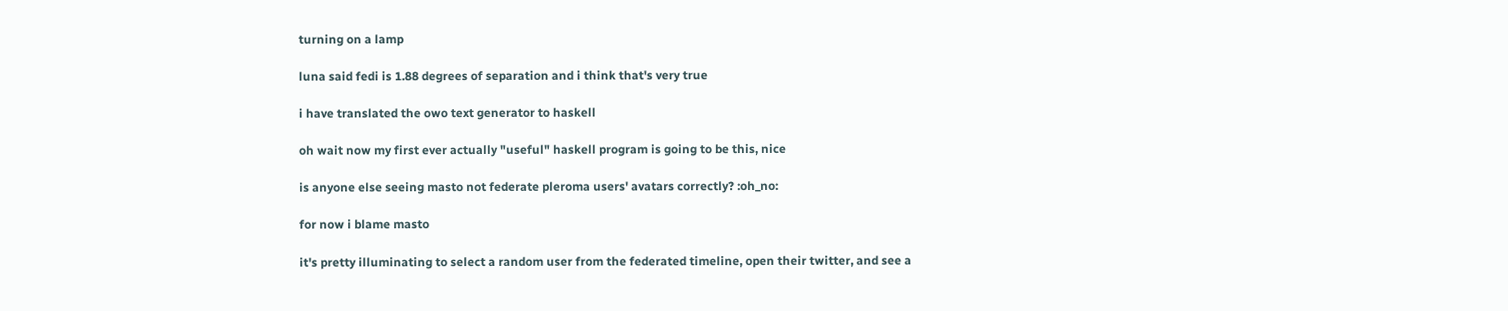turning on a lamp

luna said fedi is 1.88 degrees of separation and i think that's very true

i have translated the owo text generator to haskell

oh wait now my first ever actually "useful" haskell program is going to be this, nice

is anyone else seeing masto not federate pleroma users' avatars correctly? :oh_no:

for now i blame masto

it's pretty illuminating to select a random user from the federated timeline, open their twitter, and see a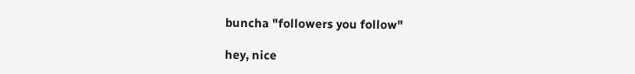buncha "followers you follow"

hey, nice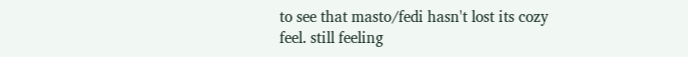to see that masto/fedi hasn't lost its cozy feel. still feeling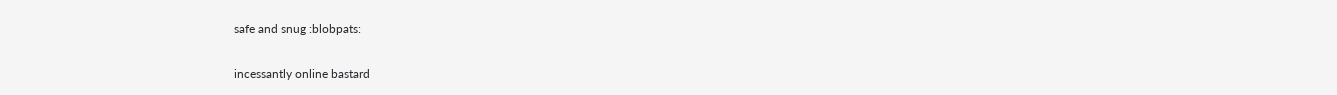safe and snug :blobpats:

incessantly online bastard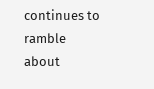continues to ramble about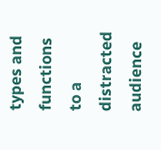types and functions to a distracted audience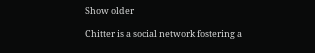Show older

Chitter is a social network fostering a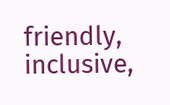friendly, inclusive,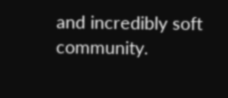and incredibly soft community.